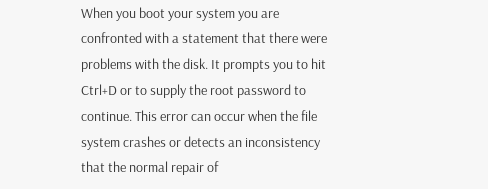When you boot your system you are confronted with a statement that there were problems with the disk. It prompts you to hit Ctrl+D or to supply the root password to continue. This error can occur when the file system crashes or detects an inconsistency that the normal repair of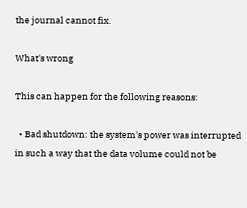the journal cannot fix.

What's wrong

This can happen for the following reasons:

  • Bad shutdown: the system's power was interrupted in such a way that the data volume could not be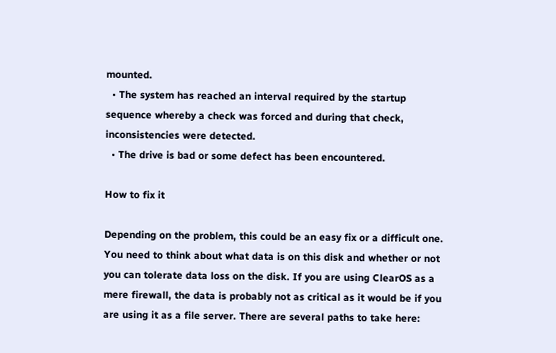mounted.
  • The system has reached an interval required by the startup sequence whereby a check was forced and during that check, inconsistencies were detected.
  • The drive is bad or some defect has been encountered.

How to fix it

Depending on the problem, this could be an easy fix or a difficult one. You need to think about what data is on this disk and whether or not you can tolerate data loss on the disk. If you are using ClearOS as a mere firewall, the data is probably not as critical as it would be if you are using it as a file server. There are several paths to take here: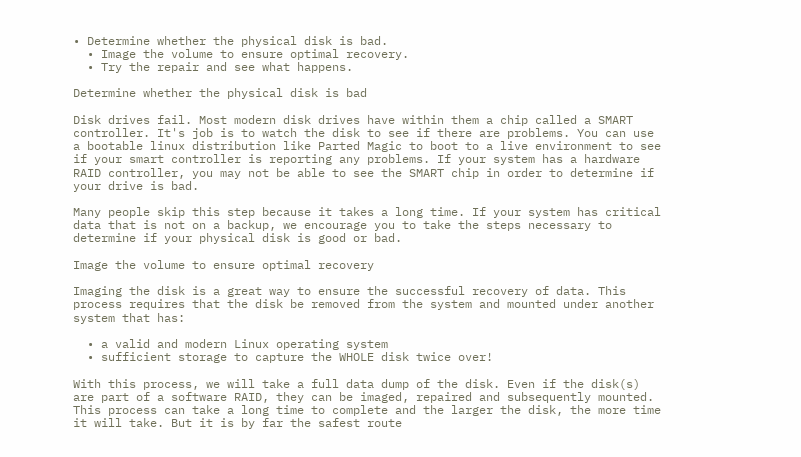• Determine whether the physical disk is bad.
  • Image the volume to ensure optimal recovery.
  • Try the repair and see what happens.

Determine whether the physical disk is bad

Disk drives fail. Most modern disk drives have within them a chip called a SMART controller. It's job is to watch the disk to see if there are problems. You can use a bootable linux distribution like Parted Magic to boot to a live environment to see if your smart controller is reporting any problems. If your system has a hardware RAID controller, you may not be able to see the SMART chip in order to determine if your drive is bad.

Many people skip this step because it takes a long time. If your system has critical data that is not on a backup, we encourage you to take the steps necessary to determine if your physical disk is good or bad.

Image the volume to ensure optimal recovery

Imaging the disk is a great way to ensure the successful recovery of data. This process requires that the disk be removed from the system and mounted under another system that has:

  • a valid and modern Linux operating system
  • sufficient storage to capture the WHOLE disk twice over!

With this process, we will take a full data dump of the disk. Even if the disk(s) are part of a software RAID, they can be imaged, repaired and subsequently mounted. This process can take a long time to complete and the larger the disk, the more time it will take. But it is by far the safest route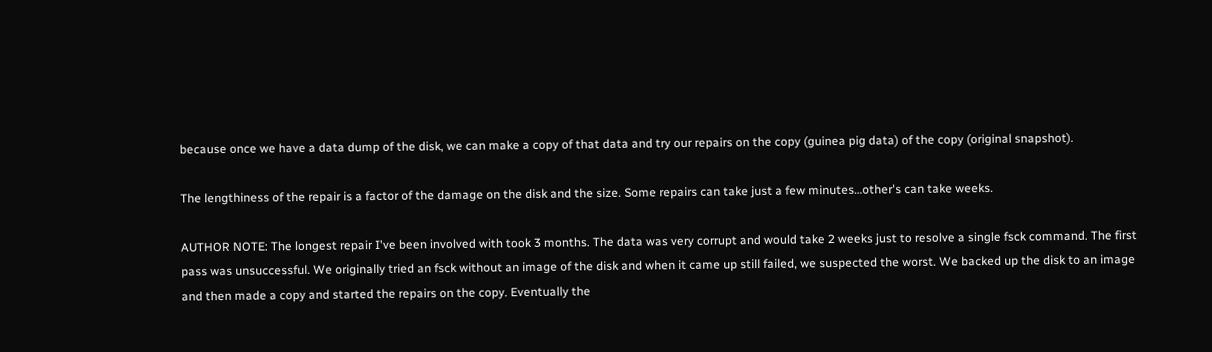because once we have a data dump of the disk, we can make a copy of that data and try our repairs on the copy (guinea pig data) of the copy (original snapshot).

The lengthiness of the repair is a factor of the damage on the disk and the size. Some repairs can take just a few minutes…other's can take weeks.

AUTHOR NOTE: The longest repair I've been involved with took 3 months. The data was very corrupt and would take 2 weeks just to resolve a single fsck command. The first pass was unsuccessful. We originally tried an fsck without an image of the disk and when it came up still failed, we suspected the worst. We backed up the disk to an image and then made a copy and started the repairs on the copy. Eventually the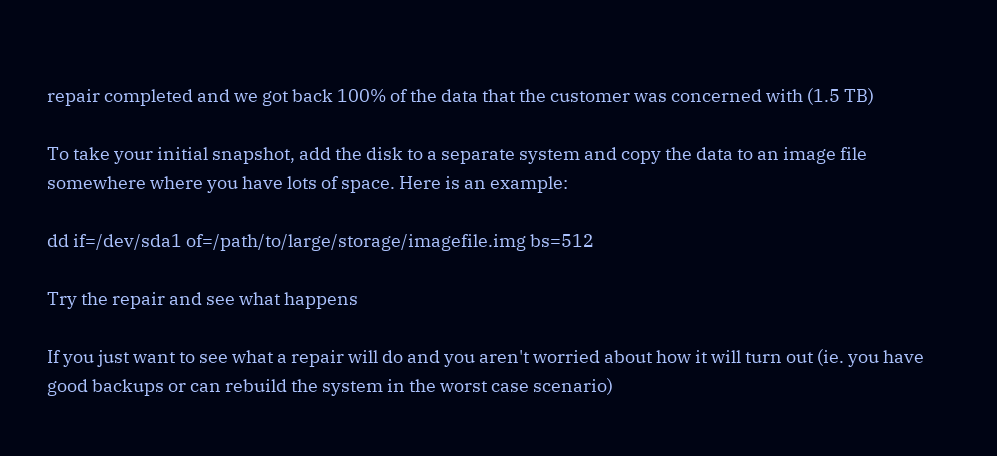repair completed and we got back 100% of the data that the customer was concerned with (1.5 TB)

To take your initial snapshot, add the disk to a separate system and copy the data to an image file somewhere where you have lots of space. Here is an example:

dd if=/dev/sda1 of=/path/to/large/storage/imagefile.img bs=512

Try the repair and see what happens

If you just want to see what a repair will do and you aren't worried about how it will turn out (ie. you have good backups or can rebuild the system in the worst case scenario)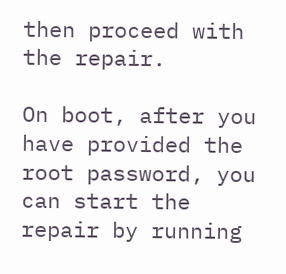then proceed with the repair.

On boot, after you have provided the root password, you can start the repair by running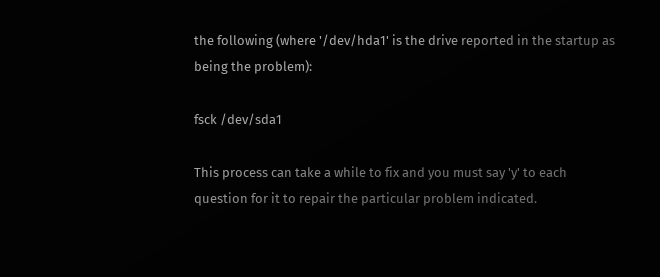the following (where '/dev/hda1' is the drive reported in the startup as being the problem):

fsck /dev/sda1

This process can take a while to fix and you must say 'y' to each question for it to repair the particular problem indicated.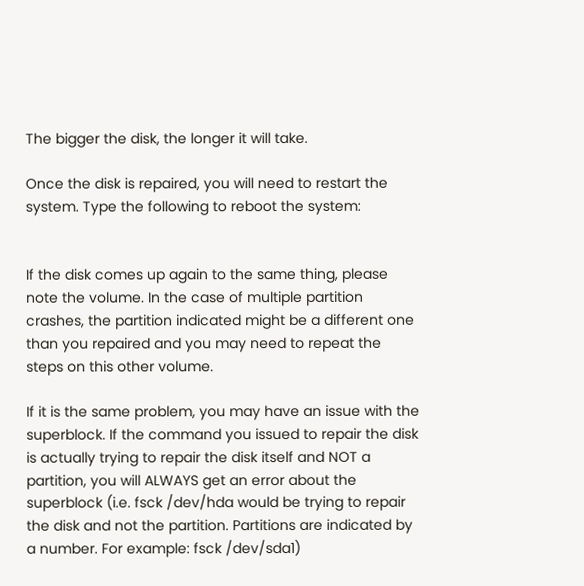The bigger the disk, the longer it will take.

Once the disk is repaired, you will need to restart the system. Type the following to reboot the system:


If the disk comes up again to the same thing, please note the volume. In the case of multiple partition crashes, the partition indicated might be a different one than you repaired and you may need to repeat the steps on this other volume.

If it is the same problem, you may have an issue with the superblock. If the command you issued to repair the disk is actually trying to repair the disk itself and NOT a partition, you will ALWAYS get an error about the superblock (i.e. fsck /dev/hda would be trying to repair the disk and not the partition. Partitions are indicated by a number. For example: fsck /dev/sda1)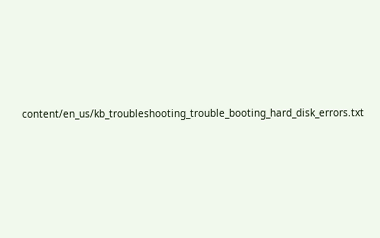content/en_us/kb_troubleshooting_trouble_booting_hard_disk_errors.txt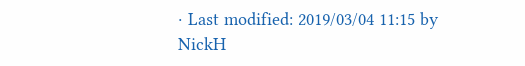· Last modified: 2019/03/04 11:15 by NickH